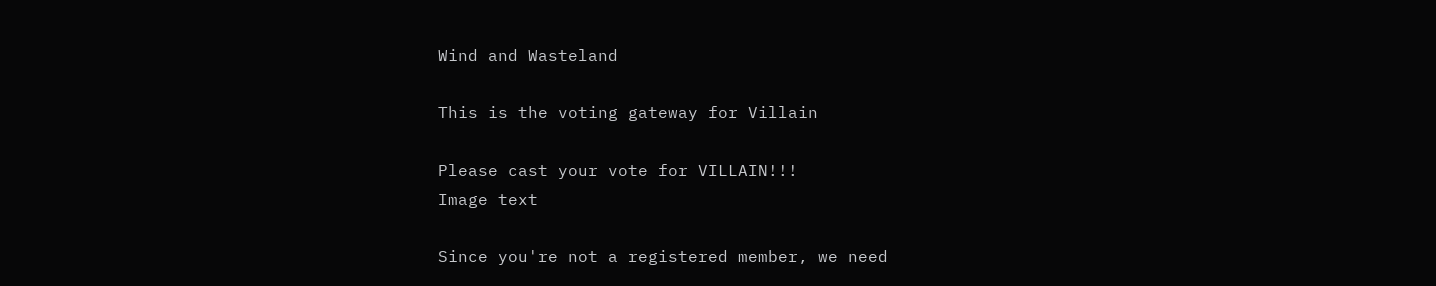Wind and Wasteland

This is the voting gateway for Villain

Please cast your vote for VILLAIN!!!
Image text

Since you're not a registered member, we need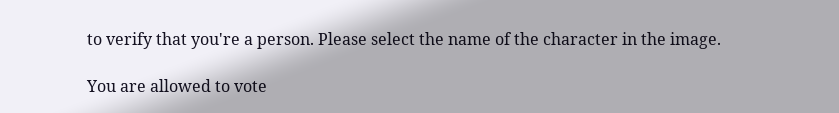to verify that you're a person. Please select the name of the character in the image.

You are allowed to vote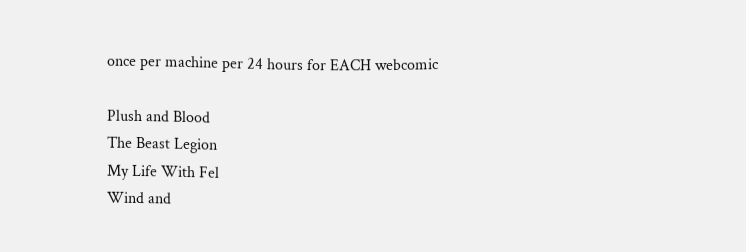once per machine per 24 hours for EACH webcomic

Plush and Blood
The Beast Legion
My Life With Fel
Wind and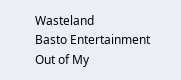Wasteland
Basto Entertainment
Out of My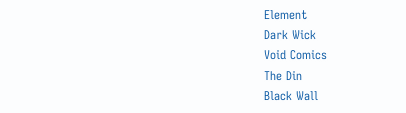Element
Dark Wick
Void Comics
The Din
Black Wall